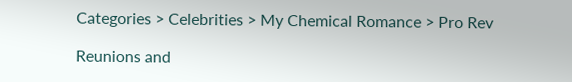Categories > Celebrities > My Chemical Romance > Pro Rev

Reunions and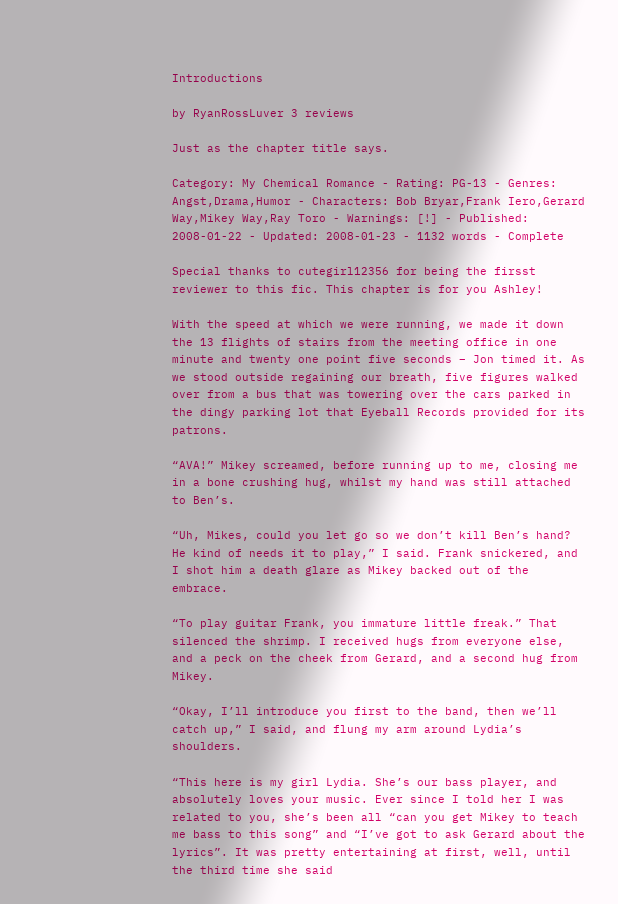Introductions

by RyanRossLuver 3 reviews

Just as the chapter title says.

Category: My Chemical Romance - Rating: PG-13 - Genres: Angst,Drama,Humor - Characters: Bob Bryar,Frank Iero,Gerard Way,Mikey Way,Ray Toro - Warnings: [!] - Published: 2008-01-22 - Updated: 2008-01-23 - 1132 words - Complete

Special thanks to cutegirl12356 for being the firsst reviewer to this fic. This chapter is for you Ashley!

With the speed at which we were running, we made it down the 13 flights of stairs from the meeting office in one minute and twenty one point five seconds – Jon timed it. As we stood outside regaining our breath, five figures walked over from a bus that was towering over the cars parked in the dingy parking lot that Eyeball Records provided for its patrons.

“AVA!” Mikey screamed, before running up to me, closing me in a bone crushing hug, whilst my hand was still attached to Ben’s.

“Uh, Mikes, could you let go so we don’t kill Ben’s hand? He kind of needs it to play,” I said. Frank snickered, and I shot him a death glare as Mikey backed out of the embrace.

“To play guitar Frank, you immature little freak.” That silenced the shrimp. I received hugs from everyone else, and a peck on the cheek from Gerard, and a second hug from Mikey.

“Okay, I’ll introduce you first to the band, then we’ll catch up,” I said, and flung my arm around Lydia’s shoulders.

“This here is my girl Lydia. She’s our bass player, and absolutely loves your music. Ever since I told her I was related to you, she’s been all “can you get Mikey to teach me bass to this song” and “I’ve got to ask Gerard about the lyrics”. It was pretty entertaining at first, well, until the third time she said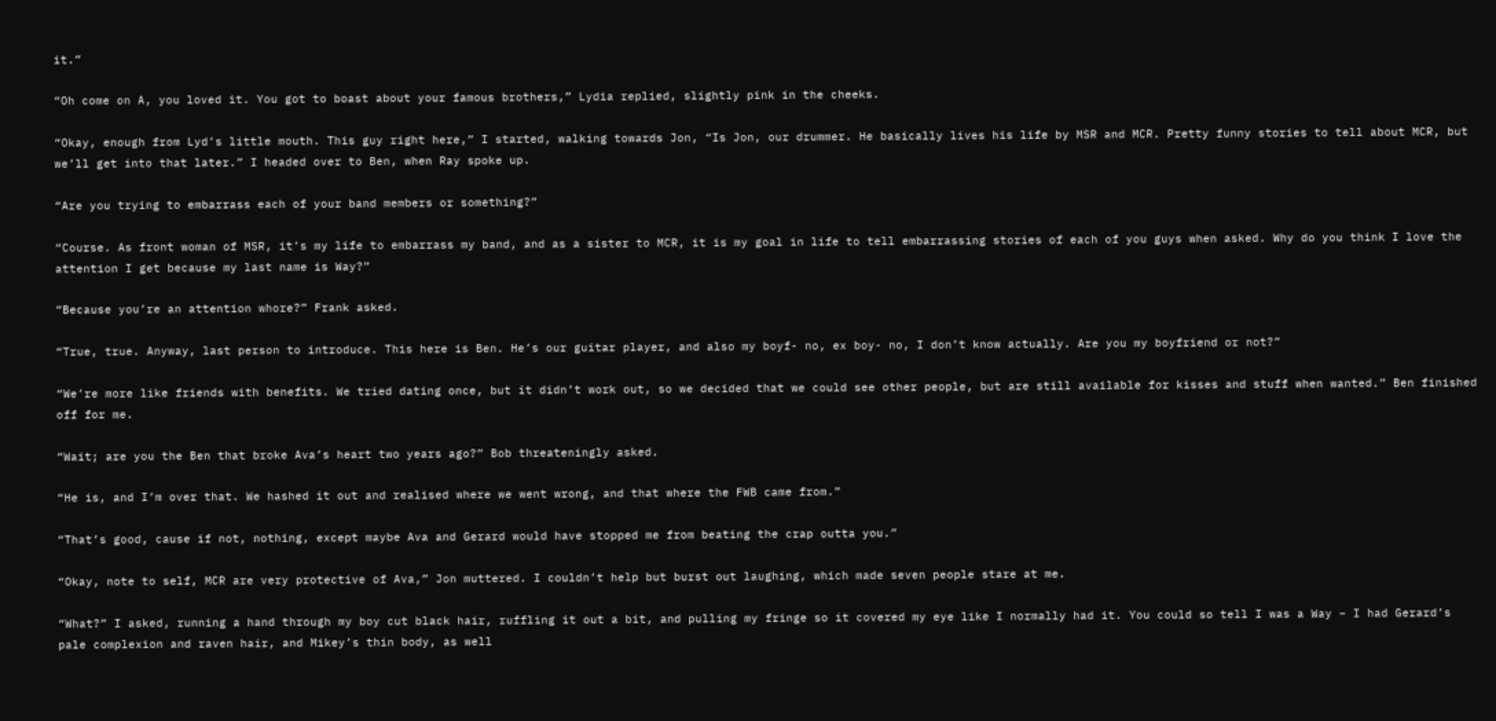it.”

“Oh come on A, you loved it. You got to boast about your famous brothers,” Lydia replied, slightly pink in the cheeks.

“Okay, enough from Lyd’s little mouth. This guy right here,” I started, walking towards Jon, “Is Jon, our drummer. He basically lives his life by MSR and MCR. Pretty funny stories to tell about MCR, but we’ll get into that later.” I headed over to Ben, when Ray spoke up.

“Are you trying to embarrass each of your band members or something?”

“Course. As front woman of MSR, it’s my life to embarrass my band, and as a sister to MCR, it is my goal in life to tell embarrassing stories of each of you guys when asked. Why do you think I love the attention I get because my last name is Way?”

“Because you’re an attention whore?” Frank asked.

“True, true. Anyway, last person to introduce. This here is Ben. He’s our guitar player, and also my boyf- no, ex boy- no, I don’t know actually. Are you my boyfriend or not?”

“We’re more like friends with benefits. We tried dating once, but it didn’t work out, so we decided that we could see other people, but are still available for kisses and stuff when wanted.” Ben finished off for me.

“Wait; are you the Ben that broke Ava’s heart two years ago?” Bob threateningly asked.

“He is, and I’m over that. We hashed it out and realised where we went wrong, and that where the FWB came from.”

“That’s good, cause if not, nothing, except maybe Ava and Gerard would have stopped me from beating the crap outta you.”

“Okay, note to self, MCR are very protective of Ava,” Jon muttered. I couldn’t help but burst out laughing, which made seven people stare at me.

“What?” I asked, running a hand through my boy cut black hair, ruffling it out a bit, and pulling my fringe so it covered my eye like I normally had it. You could so tell I was a Way – I had Gerard’s pale complexion and raven hair, and Mikey’s thin body, as well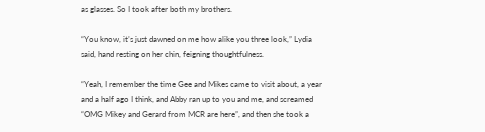as glasses. So I took after both my brothers.

“You know, it’s just dawned on me how alike you three look,” Lydia said, hand resting on her chin, feigning thoughtfulness.

“Yeah, I remember the time Gee and Mikes came to visit about, a year and a half ago I think, and Abby ran up to you and me, and screamed “OMG Mikey and Gerard from MCR are here”, and then she took a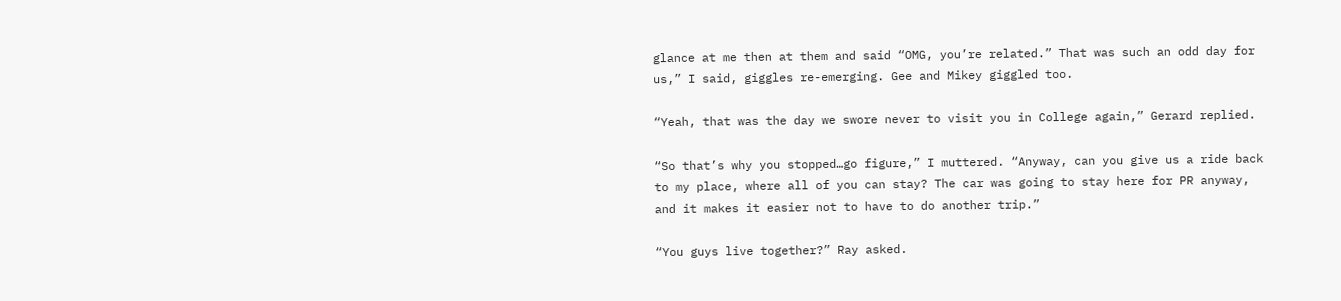glance at me then at them and said “OMG, you’re related.” That was such an odd day for us,” I said, giggles re-emerging. Gee and Mikey giggled too.

“Yeah, that was the day we swore never to visit you in College again,” Gerard replied.

“So that’s why you stopped…go figure,” I muttered. “Anyway, can you give us a ride back to my place, where all of you can stay? The car was going to stay here for PR anyway, and it makes it easier not to have to do another trip.”

“You guys live together?” Ray asked.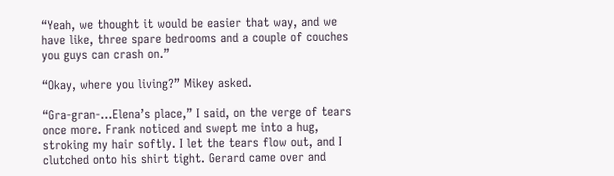“Yeah, we thought it would be easier that way, and we have like, three spare bedrooms and a couple of couches you guys can crash on.”

“Okay, where you living?” Mikey asked.

“Gra-gran-…Elena’s place,” I said, on the verge of tears once more. Frank noticed and swept me into a hug, stroking my hair softly. I let the tears flow out, and I clutched onto his shirt tight. Gerard came over and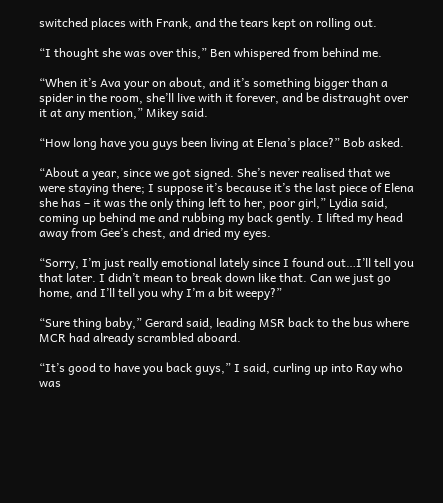switched places with Frank, and the tears kept on rolling out.

“I thought she was over this,” Ben whispered from behind me.

“When it’s Ava your on about, and it’s something bigger than a spider in the room, she’ll live with it forever, and be distraught over it at any mention,” Mikey said.

“How long have you guys been living at Elena’s place?” Bob asked.

“About a year, since we got signed. She’s never realised that we were staying there; I suppose it’s because it’s the last piece of Elena she has – it was the only thing left to her, poor girl,” Lydia said, coming up behind me and rubbing my back gently. I lifted my head away from Gee’s chest, and dried my eyes.

“Sorry, I’m just really emotional lately since I found out…I’ll tell you that later. I didn’t mean to break down like that. Can we just go home, and I’ll tell you why I’m a bit weepy?”

“Sure thing baby,” Gerard said, leading MSR back to the bus where MCR had already scrambled aboard.

“It’s good to have you back guys,” I said, curling up into Ray who was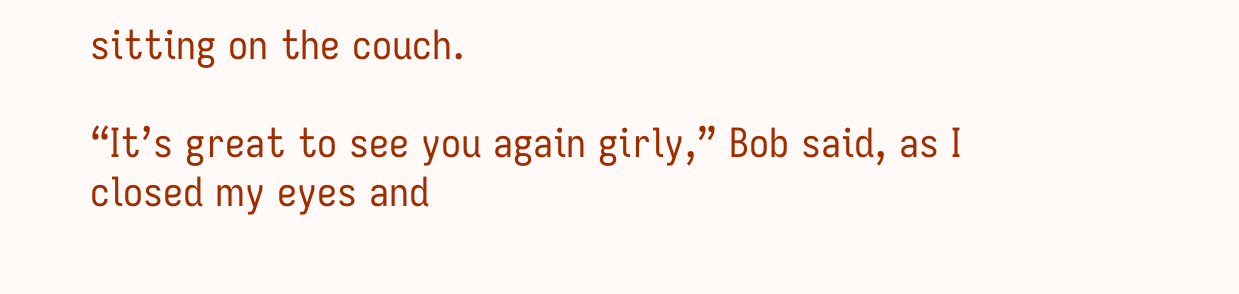sitting on the couch.

“It’s great to see you again girly,” Bob said, as I closed my eyes and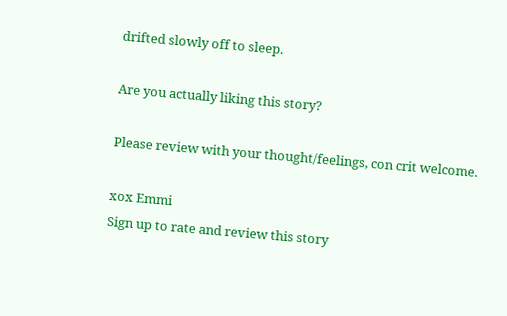drifted slowly off to sleep.

Are you actually liking this story?

Please review with your thought/feelings, con crit welcome.

xox Emmi
Sign up to rate and review this story